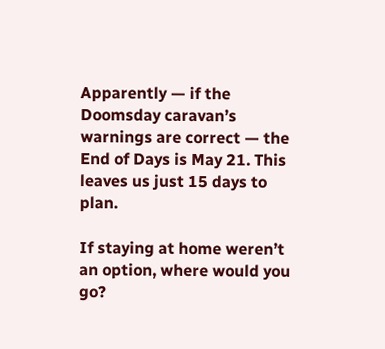Apparently — if the Doomsday caravan’s warnings are correct — the End of Days is May 21. This leaves us just 15 days to plan.

If staying at home weren’t an option, where would you go?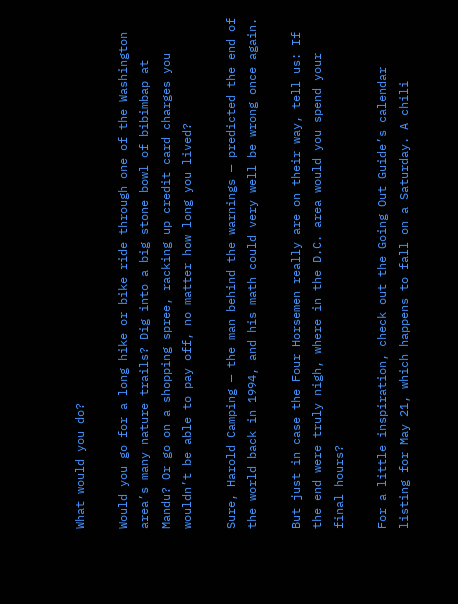What would you do?

Would you go for a long hike or bike ride through one of the Washington area’s many nature trails? Dig into a big stone bowl of bibimbap at Mandu? Or go on a shopping spree, racking up credit card charges you wouldn’t be able to pay off, no matter how long you lived?

Sure, Harold Camping — the man behind the warnings — predicted the end of the world back in 1994, and his math could very well be wrong once again.

But just in case the Four Horsemen really are on their way, tell us: If the end were truly nigh, where in the D.C. area would you spend your final hours?

For a little inspiration, check out the Going Out Guide’s calendar listing for May 21, which happens to fall on a Saturday. A chili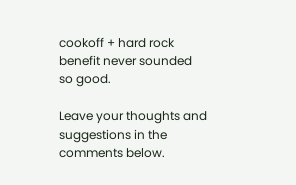cookoff + hard rock benefit never sounded so good.

Leave your thoughts and suggestions in the comments below.